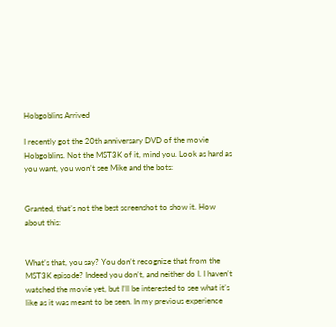Hobgoblins Arrived

I recently got the 20th anniversary DVD of the movie Hobgoblins. Not the MST3K of it, mind you. Look as hard as you want, you won’t see Mike and the bots:


Granted, that’s not the best screenshot to show it. How about this:


What’s that, you say? You don’t recognize that from the MST3K episode? Indeed you don’t, and neither do I. I haven’t watched the movie yet, but I’ll be interested to see what it’s like as it was meant to be seen. In my previous experience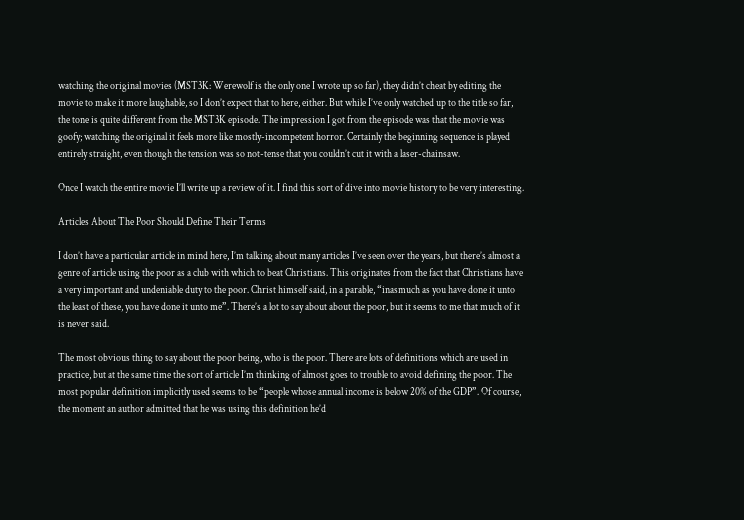watching the original movies (MST3K: Werewolf is the only one I wrote up so far), they didn’t cheat by editing the movie to make it more laughable, so I don’t expect that to here, either. But while I’ve only watched up to the title so far, the tone is quite different from the MST3K episode. The impression I got from the episode was that the movie was goofy; watching the original it feels more like mostly-incompetent horror. Certainly the beginning sequence is played entirely straight, even though the tension was so not-tense that you couldn’t cut it with a laser-chainsaw.

Once I watch the entire movie I’ll write up a review of it. I find this sort of dive into movie history to be very interesting.

Articles About The Poor Should Define Their Terms

I don’t have a particular article in mind here, I’m talking about many articles I’ve seen over the years, but there’s almost a genre of article using the poor as a club with which to beat Christians. This originates from the fact that Christians have a very important and undeniable duty to the poor. Christ himself said, in a parable, “inasmuch as you have done it unto the least of these, you have done it unto me”. There’s a lot to say about about the poor, but it seems to me that much of it is never said.

The most obvious thing to say about the poor being, who is the poor. There are lots of definitions which are used in practice, but at the same time the sort of article I’m thinking of almost goes to trouble to avoid defining the poor. The most popular definition implicitly used seems to be “people whose annual income is below 20% of the GDP”. Of course, the moment an author admitted that he was using this definition he’d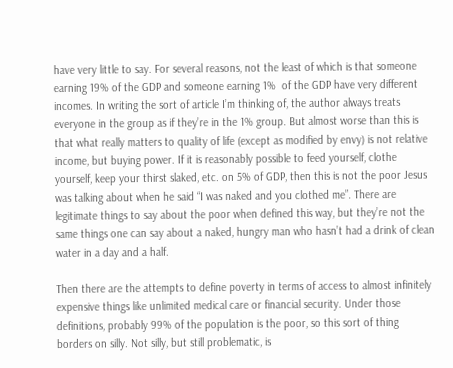have very little to say. For several reasons, not the least of which is that someone earning 19% of the GDP and someone earning 1%  of the GDP have very different incomes. In writing the sort of article I’m thinking of, the author always treats everyone in the group as if they’re in the 1% group. But almost worse than this is that what really matters to quality of life (except as modified by envy) is not relative income, but buying power. If it is reasonably possible to feed yourself, clothe yourself, keep your thirst slaked, etc. on 5% of GDP, then this is not the poor Jesus was talking about when he said “I was naked and you clothed me”. There are legitimate things to say about the poor when defined this way, but they’re not the same things one can say about a naked, hungry man who hasn’t had a drink of clean water in a day and a half.

Then there are the attempts to define poverty in terms of access to almost infinitely expensive things like unlimited medical care or financial security. Under those definitions, probably 99% of the population is the poor, so this sort of thing borders on silly. Not silly, but still problematic, is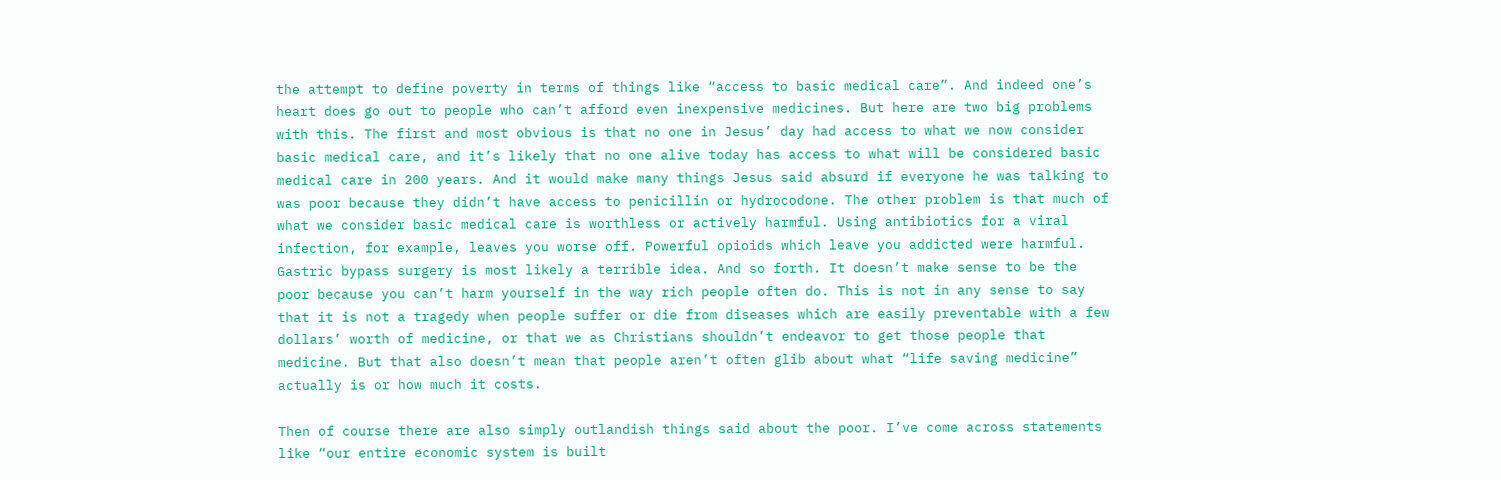the attempt to define poverty in terms of things like “access to basic medical care”. And indeed one’s heart does go out to people who can’t afford even inexpensive medicines. But here are two big problems with this. The first and most obvious is that no one in Jesus’ day had access to what we now consider basic medical care, and it’s likely that no one alive today has access to what will be considered basic medical care in 200 years. And it would make many things Jesus said absurd if everyone he was talking to was poor because they didn’t have access to penicillin or hydrocodone. The other problem is that much of what we consider basic medical care is worthless or actively harmful. Using antibiotics for a viral infection, for example, leaves you worse off. Powerful opioids which leave you addicted were harmful. Gastric bypass surgery is most likely a terrible idea. And so forth. It doesn’t make sense to be the poor because you can’t harm yourself in the way rich people often do. This is not in any sense to say that it is not a tragedy when people suffer or die from diseases which are easily preventable with a few dollars’ worth of medicine, or that we as Christians shouldn’t endeavor to get those people that medicine. But that also doesn’t mean that people aren’t often glib about what “life saving medicine” actually is or how much it costs.

Then of course there are also simply outlandish things said about the poor. I’ve come across statements like “our entire economic system is built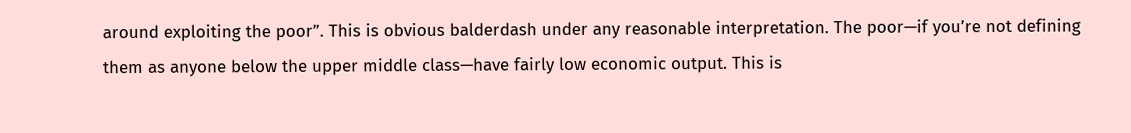around exploiting the poor”. This is obvious balderdash under any reasonable interpretation. The poor—if you’re not defining them as anyone below the upper middle class—have fairly low economic output. This is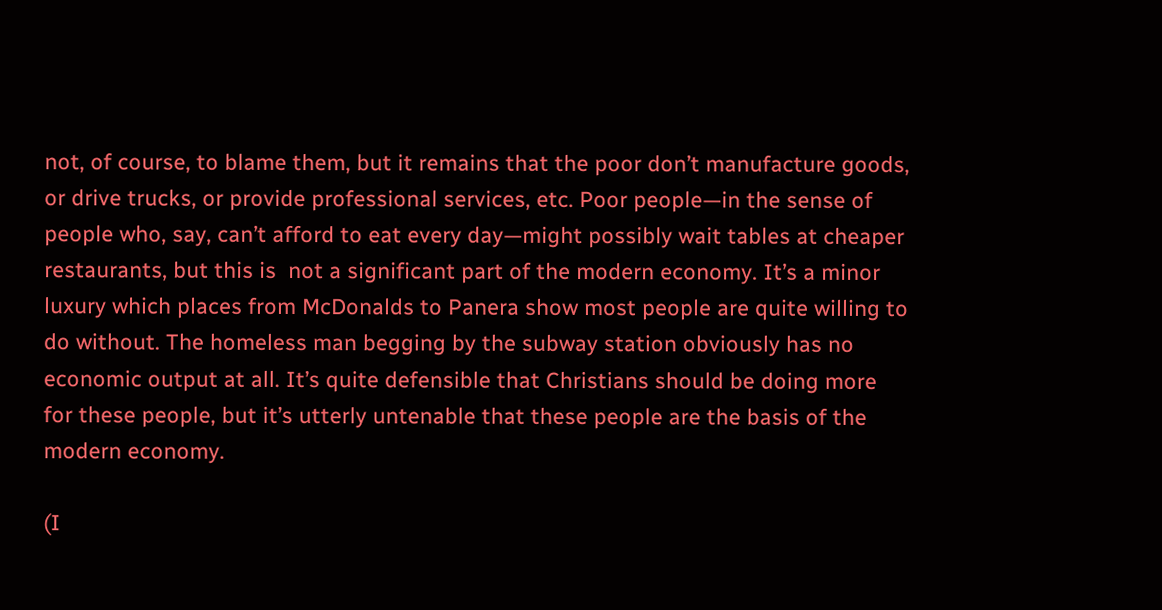not, of course, to blame them, but it remains that the poor don’t manufacture goods, or drive trucks, or provide professional services, etc. Poor people—in the sense of people who, say, can’t afford to eat every day—might possibly wait tables at cheaper restaurants, but this is  not a significant part of the modern economy. It’s a minor luxury which places from McDonalds to Panera show most people are quite willing to do without. The homeless man begging by the subway station obviously has no economic output at all. It’s quite defensible that Christians should be doing more for these people, but it’s utterly untenable that these people are the basis of the modern economy.

(I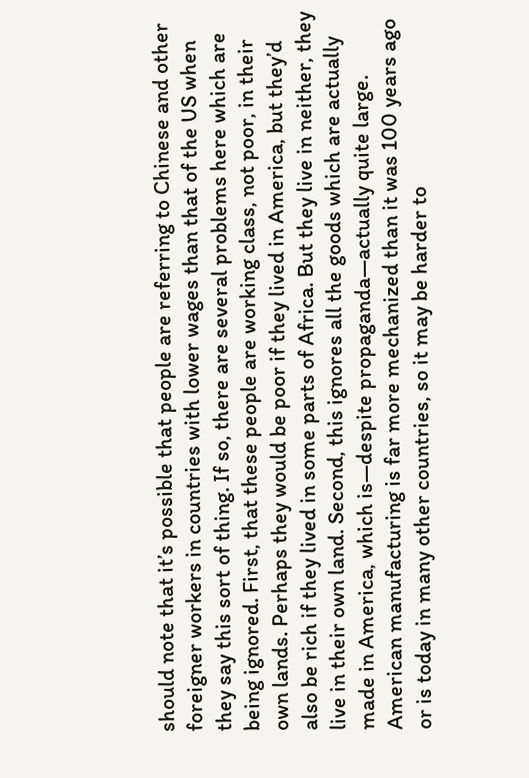should note that it’s possible that people are referring to Chinese and other foreigner workers in countries with lower wages than that of the US when they say this sort of thing. If so, there are several problems here which are being ignored. First, that these people are working class, not poor, in their own lands. Perhaps they would be poor if they lived in America, but they’d also be rich if they lived in some parts of Africa. But they live in neither, they live in their own land. Second, this ignores all the goods which are actually made in America, which is—despite propaganda—actually quite large. American manufacturing is far more mechanized than it was 100 years ago or is today in many other countries, so it may be harder to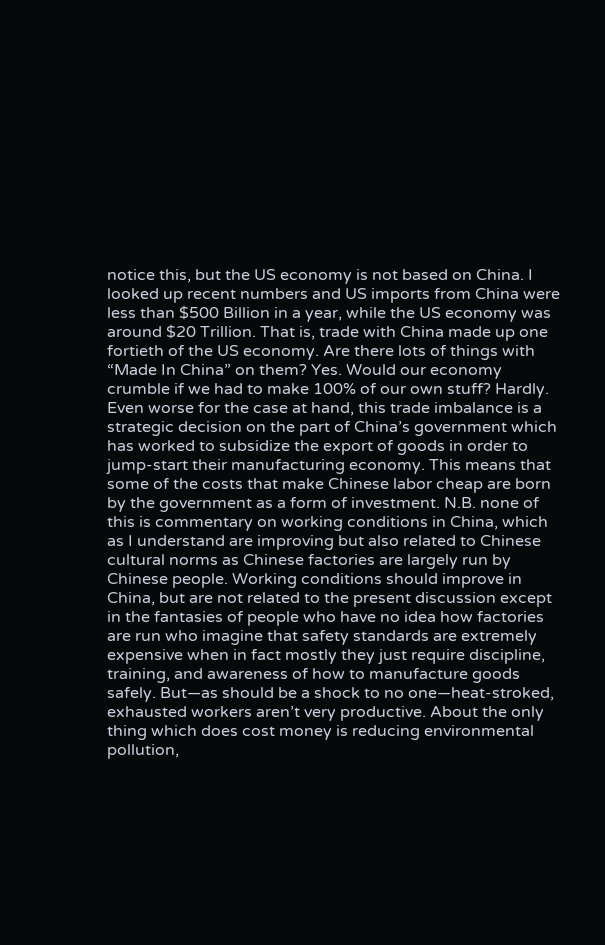notice this, but the US economy is not based on China. I looked up recent numbers and US imports from China were less than $500 Billion in a year, while the US economy was around $20 Trillion. That is, trade with China made up one fortieth of the US economy. Are there lots of things with “Made In China” on them? Yes. Would our economy crumble if we had to make 100% of our own stuff? Hardly. Even worse for the case at hand, this trade imbalance is a strategic decision on the part of China’s government which has worked to subsidize the export of goods in order to jump-start their manufacturing economy. This means that some of the costs that make Chinese labor cheap are born by the government as a form of investment. N.B. none of this is commentary on working conditions in China, which as I understand are improving but also related to Chinese cultural norms as Chinese factories are largely run by Chinese people. Working conditions should improve in China, but are not related to the present discussion except in the fantasies of people who have no idea how factories are run who imagine that safety standards are extremely expensive when in fact mostly they just require discipline, training, and awareness of how to manufacture goods safely. But—as should be a shock to no one—heat-stroked, exhausted workers aren’t very productive. About the only thing which does cost money is reducing environmental pollution,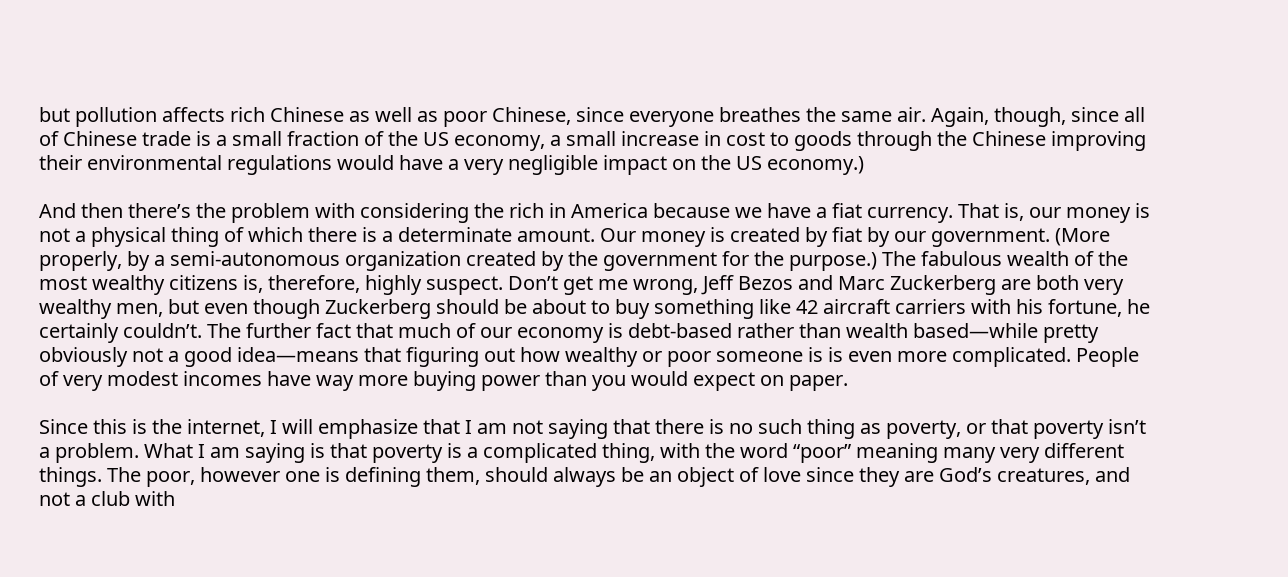but pollution affects rich Chinese as well as poor Chinese, since everyone breathes the same air. Again, though, since all of Chinese trade is a small fraction of the US economy, a small increase in cost to goods through the Chinese improving their environmental regulations would have a very negligible impact on the US economy.)

And then there’s the problem with considering the rich in America because we have a fiat currency. That is, our money is not a physical thing of which there is a determinate amount. Our money is created by fiat by our government. (More properly, by a semi-autonomous organization created by the government for the purpose.) The fabulous wealth of the most wealthy citizens is, therefore, highly suspect. Don’t get me wrong, Jeff Bezos and Marc Zuckerberg are both very wealthy men, but even though Zuckerberg should be about to buy something like 42 aircraft carriers with his fortune, he certainly couldn’t. The further fact that much of our economy is debt-based rather than wealth based—while pretty obviously not a good idea—means that figuring out how wealthy or poor someone is is even more complicated. People of very modest incomes have way more buying power than you would expect on paper.

Since this is the internet, I will emphasize that I am not saying that there is no such thing as poverty, or that poverty isn’t a problem. What I am saying is that poverty is a complicated thing, with the word “poor” meaning many very different things. The poor, however one is defining them, should always be an object of love since they are God’s creatures, and not a club with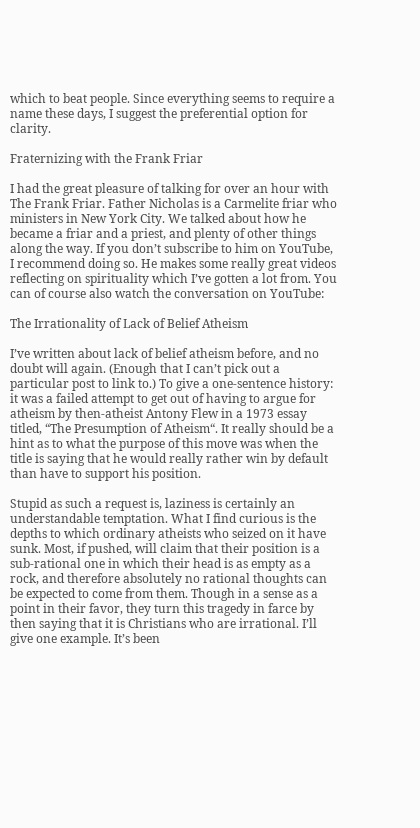which to beat people. Since everything seems to require a name these days, I suggest the preferential option for clarity.

Fraternizing with the Frank Friar

I had the great pleasure of talking for over an hour with The Frank Friar. Father Nicholas is a Carmelite friar who ministers in New York City. We talked about how he became a friar and a priest, and plenty of other things along the way. If you don’t subscribe to him on YouTube, I recommend doing so. He makes some really great videos reflecting on spirituality which I’ve gotten a lot from. You can of course also watch the conversation on YouTube:

The Irrationality of Lack of Belief Atheism

I’ve written about lack of belief atheism before, and no doubt will again. (Enough that I can’t pick out a particular post to link to.) To give a one-sentence history: it was a failed attempt to get out of having to argue for atheism by then-atheist Antony Flew in a 1973 essay titled, “The Presumption of Atheism“. It really should be a hint as to what the purpose of this move was when the title is saying that he would really rather win by default than have to support his position.

Stupid as such a request is, laziness is certainly an understandable temptation. What I find curious is the depths to which ordinary atheists who seized on it have sunk. Most, if pushed, will claim that their position is a sub-rational one in which their head is as empty as a rock, and therefore absolutely no rational thoughts can be expected to come from them. Though in a sense as a point in their favor, they turn this tragedy in farce by then saying that it is Christians who are irrational. I’ll give one example. It’s been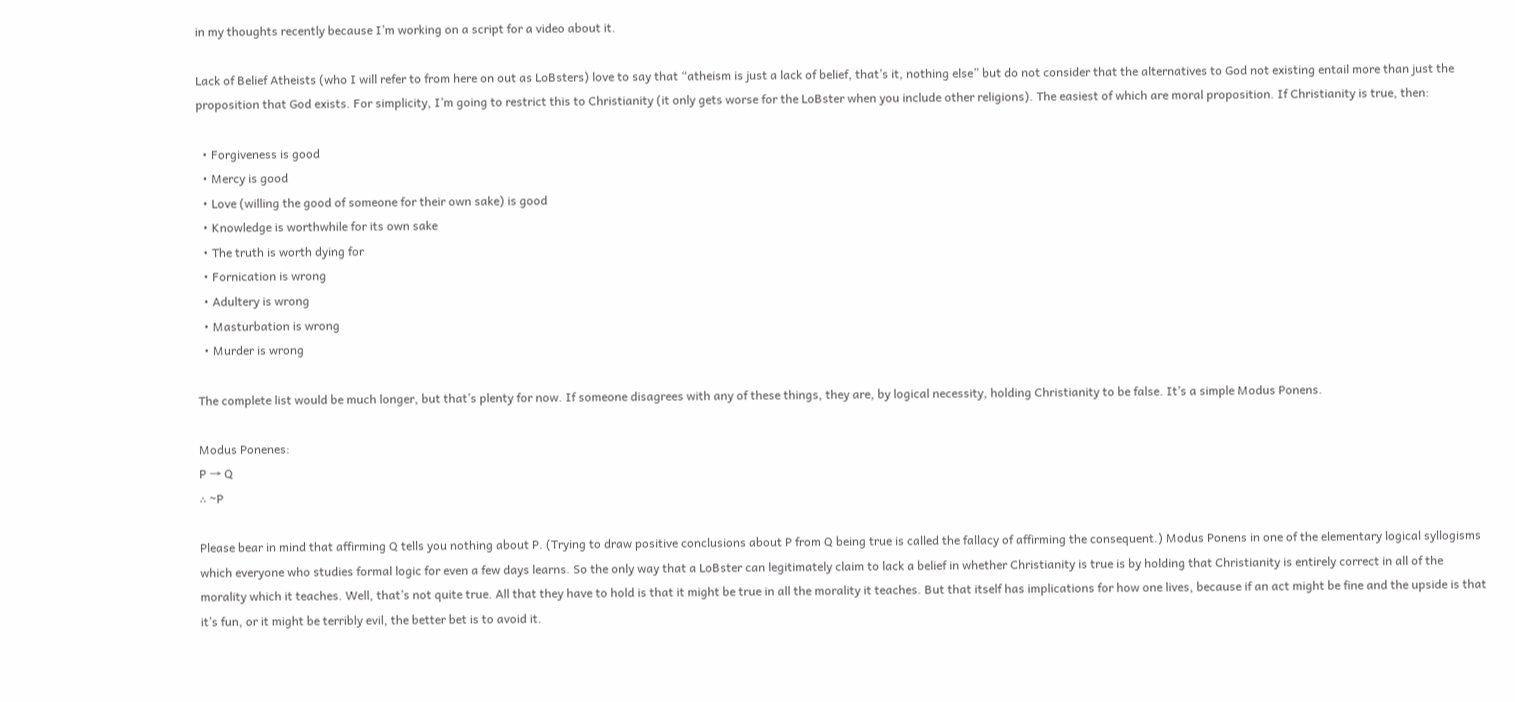in my thoughts recently because I’m working on a script for a video about it.

Lack of Belief Atheists (who I will refer to from here on out as LoBsters) love to say that “atheism is just a lack of belief, that’s it, nothing else” but do not consider that the alternatives to God not existing entail more than just the proposition that God exists. For simplicity, I’m going to restrict this to Christianity (it only gets worse for the LoBster when you include other religions). The easiest of which are moral proposition. If Christianity is true, then:

  • Forgiveness is good
  • Mercy is good
  • Love (willing the good of someone for their own sake) is good
  • Knowledge is worthwhile for its own sake
  • The truth is worth dying for
  • Fornication is wrong
  • Adultery is wrong
  • Masturbation is wrong
  • Murder is wrong

The complete list would be much longer, but that’s plenty for now. If someone disagrees with any of these things, they are, by logical necessity, holding Christianity to be false. It’s a simple Modus Ponens.

Modus Ponenes:
P → Q
∴ ~P

Please bear in mind that affirming Q tells you nothing about P. (Trying to draw positive conclusions about P from Q being true is called the fallacy of affirming the consequent.) Modus Ponens in one of the elementary logical syllogisms which everyone who studies formal logic for even a few days learns. So the only way that a LoBster can legitimately claim to lack a belief in whether Christianity is true is by holding that Christianity is entirely correct in all of the morality which it teaches. Well, that’s not quite true. All that they have to hold is that it might be true in all the morality it teaches. But that itself has implications for how one lives, because if an act might be fine and the upside is that it’s fun, or it might be terribly evil, the better bet is to avoid it.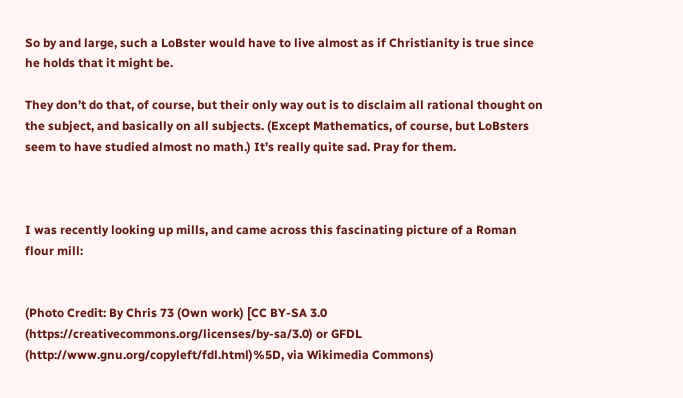So by and large, such a LoBster would have to live almost as if Christianity is true since he holds that it might be.

They don’t do that, of course, but their only way out is to disclaim all rational thought on the subject, and basically on all subjects. (Except Mathematics, of course, but LoBsters seem to have studied almost no math.) It’s really quite sad. Pray for them.



I was recently looking up mills, and came across this fascinating picture of a Roman flour mill:


(Photo Credit: By Chris 73 (Own work) [CC BY-SA 3.0 (https://creativecommons.org/licenses/by-sa/3.0) or GFDL (http://www.gnu.org/copyleft/fdl.html)%5D, via Wikimedia Commons)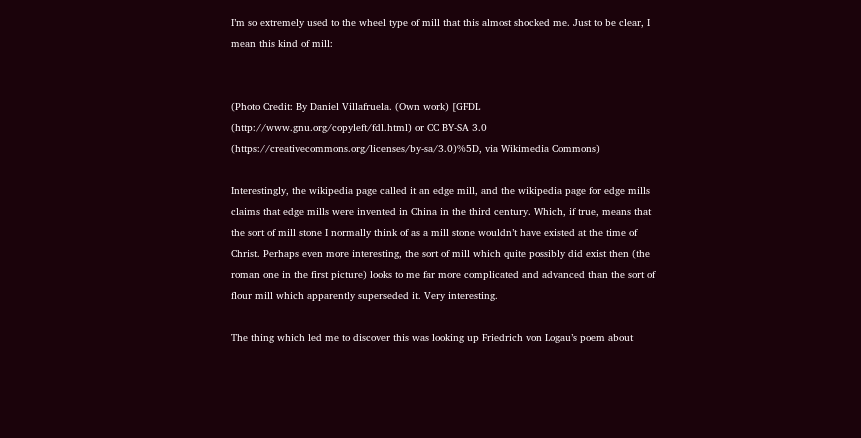I’m so extremely used to the wheel type of mill that this almost shocked me. Just to be clear, I mean this kind of mill:


(Photo Credit: By Daniel Villafruela. (Own work) [GFDL (http://www.gnu.org/copyleft/fdl.html) or CC BY-SA 3.0 (https://creativecommons.org/licenses/by-sa/3.0)%5D, via Wikimedia Commons)

Interestingly, the wikipedia page called it an edge mill, and the wikipedia page for edge mills claims that edge mills were invented in China in the third century. Which, if true, means that the sort of mill stone I normally think of as a mill stone wouldn’t have existed at the time of Christ. Perhaps even more interesting, the sort of mill which quite possibly did exist then (the roman one in the first picture) looks to me far more complicated and advanced than the sort of flour mill which apparently superseded it. Very interesting.

The thing which led me to discover this was looking up Friedrich von Logau’s poem about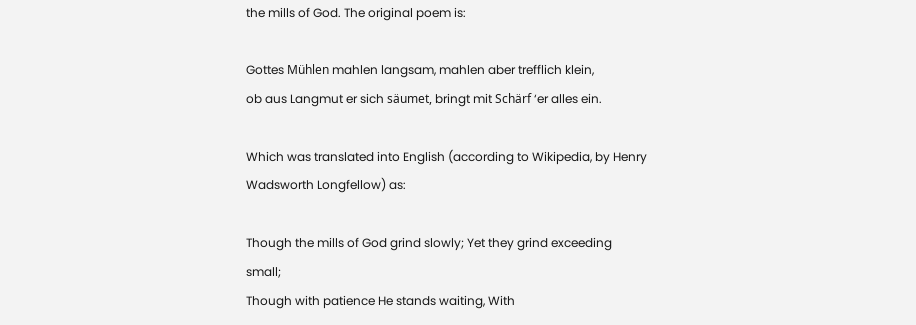the mills of God. The original poem is:

Gottes Mühlen mahlen langsam, mahlen aber trefflich klein,
ob aus Langmut er sich säumet, bringt mit Schärf ‘er alles ein.

Which was translated into English (according to Wikipedia, by Henry Wadsworth Longfellow) as:

Though the mills of God grind slowly; Yet they grind exceeding small;
Though with patience He stands waiting, With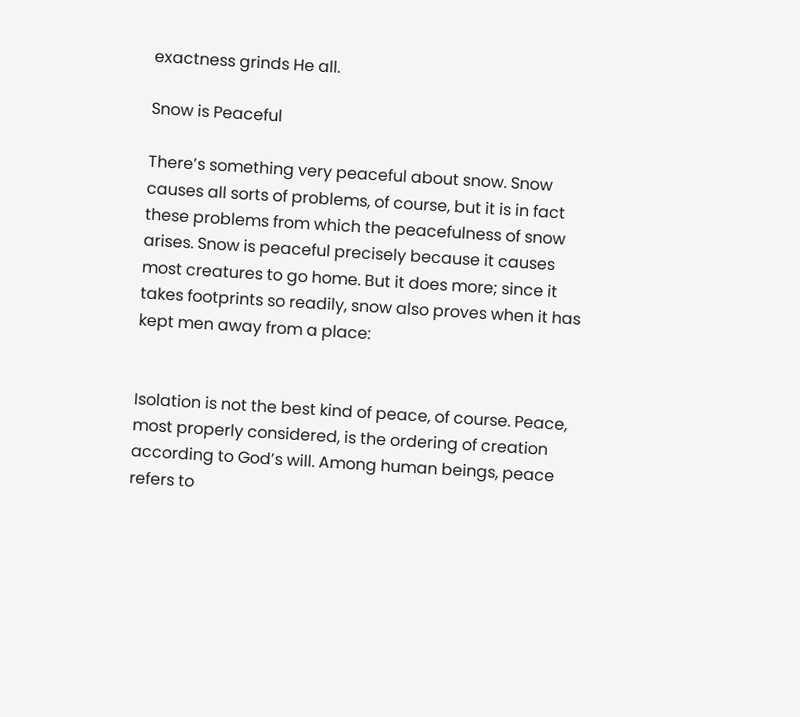exactness grinds He all.

Snow is Peaceful

There’s something very peaceful about snow. Snow causes all sorts of problems, of course, but it is in fact these problems from which the peacefulness of snow arises. Snow is peaceful precisely because it causes most creatures to go home. But it does more; since it takes footprints so readily, snow also proves when it has kept men away from a place:


Isolation is not the best kind of peace, of course. Peace, most properly considered, is the ordering of creation according to God’s will. Among human beings, peace refers to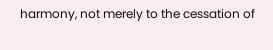harmony, not merely to the cessation of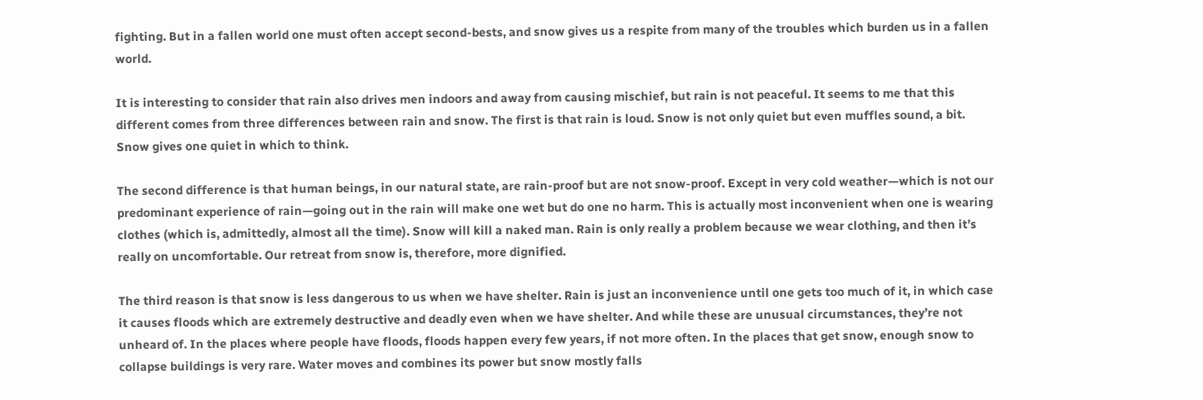fighting. But in a fallen world one must often accept second-bests, and snow gives us a respite from many of the troubles which burden us in a fallen world.

It is interesting to consider that rain also drives men indoors and away from causing mischief, but rain is not peaceful. It seems to me that this different comes from three differences between rain and snow. The first is that rain is loud. Snow is not only quiet but even muffles sound, a bit. Snow gives one quiet in which to think.

The second difference is that human beings, in our natural state, are rain-proof but are not snow-proof. Except in very cold weather—which is not our predominant experience of rain—going out in the rain will make one wet but do one no harm. This is actually most inconvenient when one is wearing clothes (which is, admittedly, almost all the time). Snow will kill a naked man. Rain is only really a problem because we wear clothing, and then it’s really on uncomfortable. Our retreat from snow is, therefore, more dignified.

The third reason is that snow is less dangerous to us when we have shelter. Rain is just an inconvenience until one gets too much of it, in which case it causes floods which are extremely destructive and deadly even when we have shelter. And while these are unusual circumstances, they’re not unheard of. In the places where people have floods, floods happen every few years, if not more often. In the places that get snow, enough snow to collapse buildings is very rare. Water moves and combines its power but snow mostly falls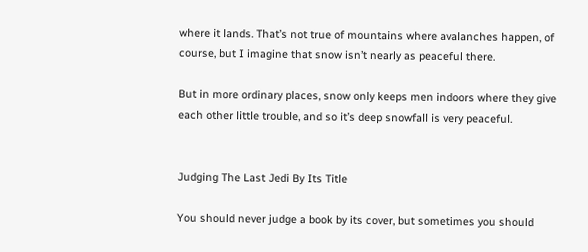where it lands. That’s not true of mountains where avalanches happen, of course, but I imagine that snow isn’t nearly as peaceful there.

But in more ordinary places, snow only keeps men indoors where they give each other little trouble, and so it’s deep snowfall is very peaceful.


Judging The Last Jedi By Its Title

You should never judge a book by its cover, but sometimes you should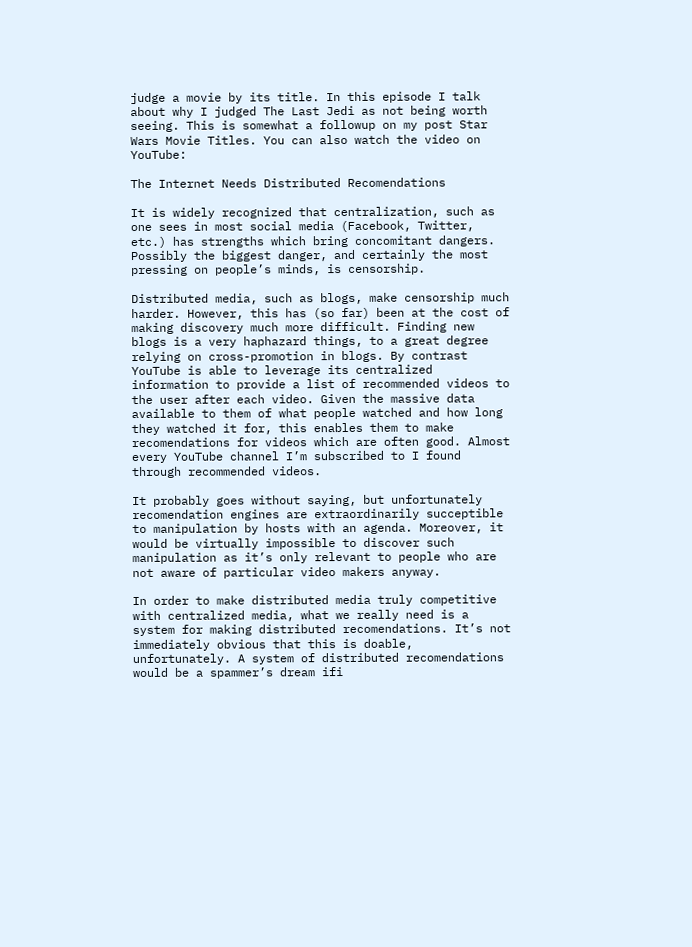judge a movie by its title. In this episode I talk about why I judged The Last Jedi as not being worth seeing. This is somewhat a followup on my post Star Wars Movie Titles. You can also watch the video on YouTube:

The Internet Needs Distributed Recomendations

It is widely recognized that centralization, such as one sees in most social media (Facebook, Twitter, etc.) has strengths which bring concomitant dangers. Possibly the biggest danger, and certainly the most pressing on people’s minds, is censorship.

Distributed media, such as blogs, make censorship much harder. However, this has (so far) been at the cost of making discovery much more difficult. Finding new blogs is a very haphazard things, to a great degree relying on cross-promotion in blogs. By contrast YouTube is able to leverage its centralized information to provide a list of recommended videos to the user after each video. Given the massive data available to them of what people watched and how long they watched it for, this enables them to make recomendations for videos which are often good. Almost every YouTube channel I’m subscribed to I found through recommended videos.

It probably goes without saying, but unfortunately recomendation engines are extraordinarily succeptible to manipulation by hosts with an agenda. Moreover, it would be virtually impossible to discover such manipulation as it’s only relevant to people who are not aware of particular video makers anyway.

In order to make distributed media truly competitive with centralized media, what we really need is a system for making distributed recomendations. It’s not immediately obvious that this is doable, unfortunately. A system of distributed recomendations would be a spammer’s dream ifi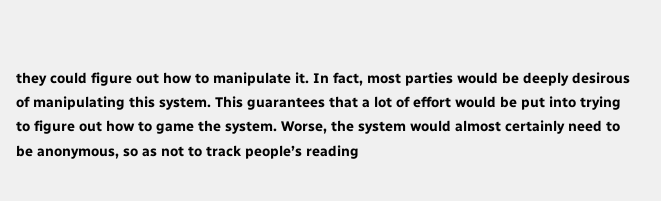they could figure out how to manipulate it. In fact, most parties would be deeply desirous of manipulating this system. This guarantees that a lot of effort would be put into trying to figure out how to game the system. Worse, the system would almost certainly need to be anonymous, so as not to track people’s reading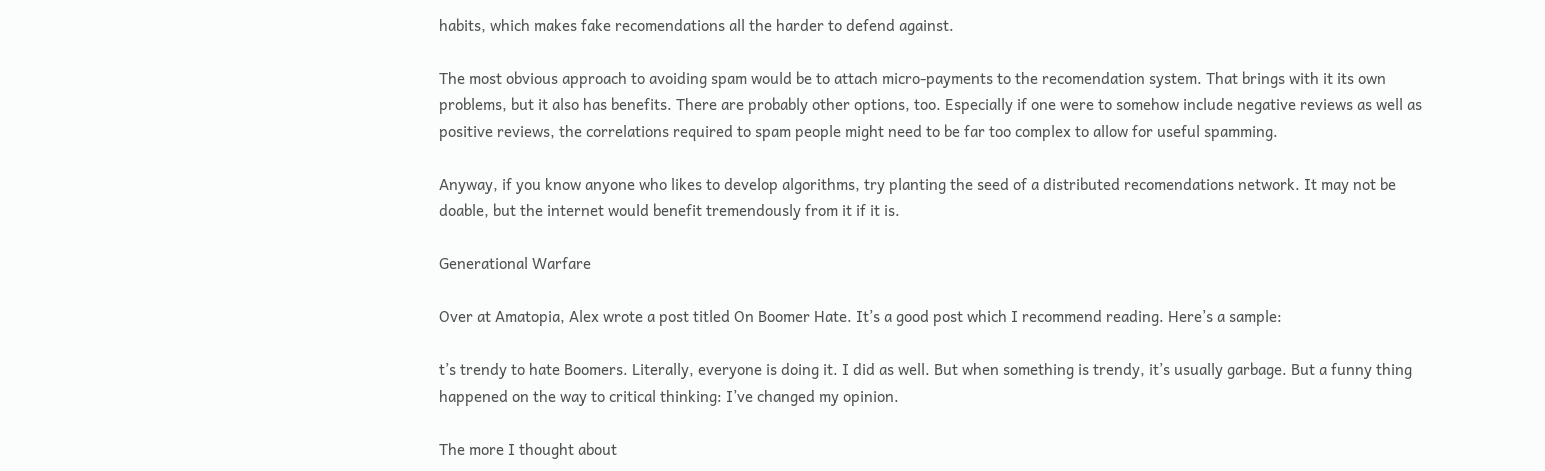habits, which makes fake recomendations all the harder to defend against.

The most obvious approach to avoiding spam would be to attach micro-payments to the recomendation system. That brings with it its own problems, but it also has benefits. There are probably other options, too. Especially if one were to somehow include negative reviews as well as positive reviews, the correlations required to spam people might need to be far too complex to allow for useful spamming.

Anyway, if you know anyone who likes to develop algorithms, try planting the seed of a distributed recomendations network. It may not be doable, but the internet would benefit tremendously from it if it is.

Generational Warfare

Over at Amatopia, Alex wrote a post titled On Boomer Hate. It’s a good post which I recommend reading. Here’s a sample:

t’s trendy to hate Boomers. Literally, everyone is doing it. I did as well. But when something is trendy, it’s usually garbage. But a funny thing happened on the way to critical thinking: I’ve changed my opinion.

The more I thought about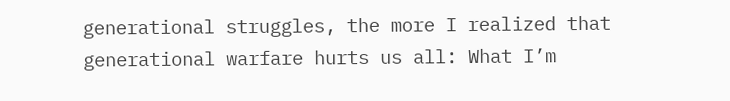generational struggles, the more I realized that generational warfare hurts us all: What I’m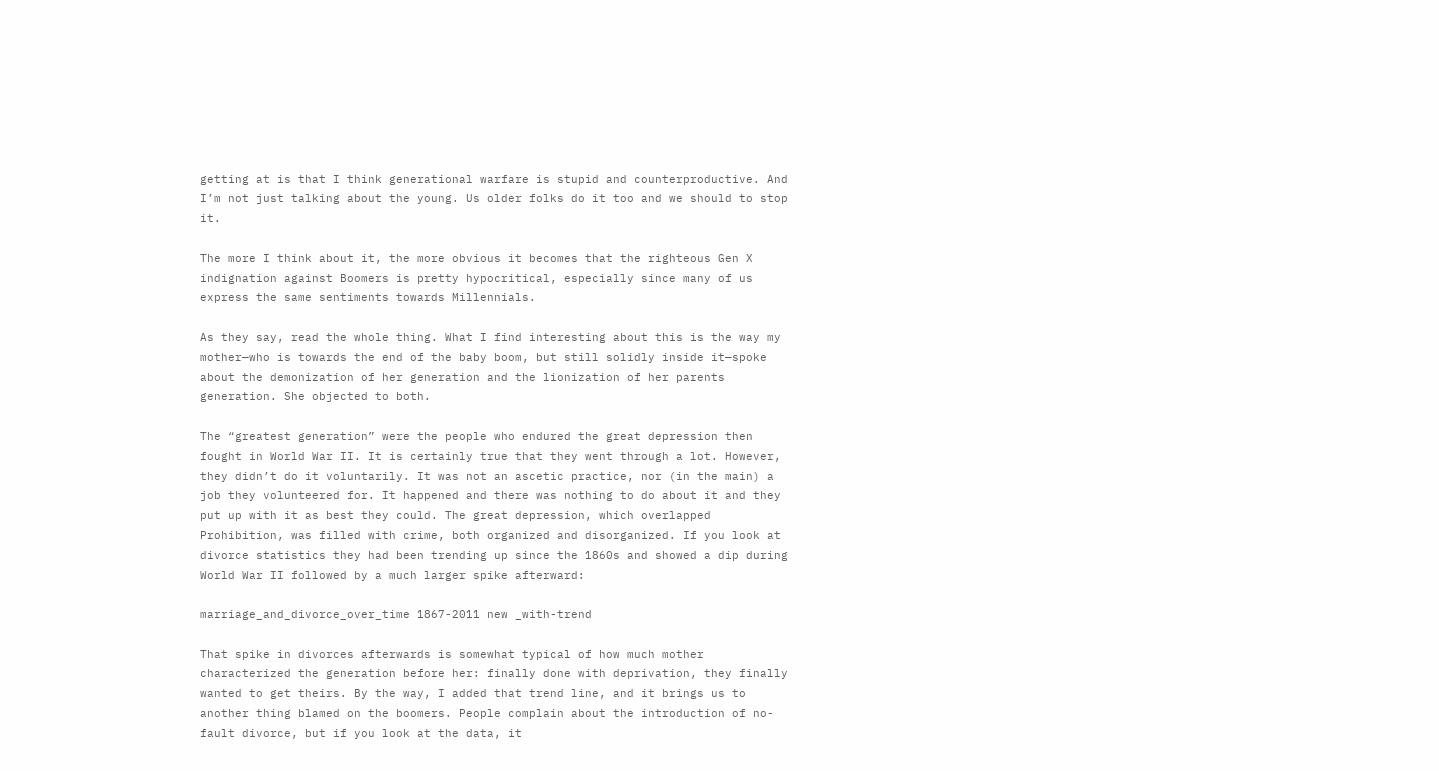getting at is that I think generational warfare is stupid and counterproductive. And I’m not just talking about the young. Us older folks do it too and we should to stop it.

The more I think about it, the more obvious it becomes that the righteous Gen X indignation against Boomers is pretty hypocritical, especially since many of us express the same sentiments towards Millennials.

As they say, read the whole thing. What I find interesting about this is the way my mother—who is towards the end of the baby boom, but still solidly inside it—spoke about the demonization of her generation and the lionization of her parents generation. She objected to both.

The “greatest generation” were the people who endured the great depression then fought in World War II. It is certainly true that they went through a lot. However, they didn’t do it voluntarily. It was not an ascetic practice, nor (in the main) a job they volunteered for. It happened and there was nothing to do about it and they put up with it as best they could. The great depression, which overlapped Prohibition, was filled with crime, both organized and disorganized. If you look at divorce statistics they had been trending up since the 1860s and showed a dip during World War II followed by a much larger spike afterward:

marriage_and_divorce_over_time 1867-2011 new _with-trend

That spike in divorces afterwards is somewhat typical of how much mother characterized the generation before her: finally done with deprivation, they finally wanted to get theirs. By the way, I added that trend line, and it brings us to another thing blamed on the boomers. People complain about the introduction of no-fault divorce, but if you look at the data, it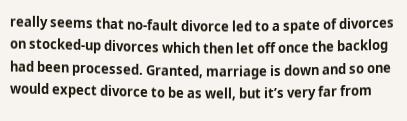really seems that no-fault divorce led to a spate of divorces on stocked-up divorces which then let off once the backlog had been processed. Granted, marriage is down and so one would expect divorce to be as well, but it’s very far from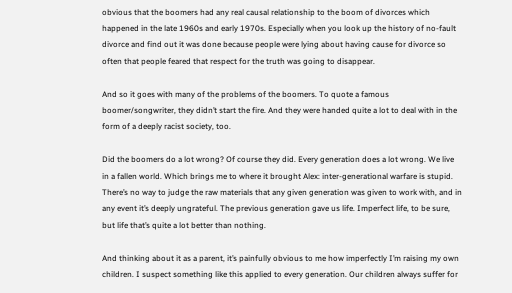obvious that the boomers had any real causal relationship to the boom of divorces which happened in the late 1960s and early 1970s. Especially when you look up the history of no-fault divorce and find out it was done because people were lying about having cause for divorce so often that people feared that respect for the truth was going to disappear.

And so it goes with many of the problems of the boomers. To quote a famous boomer/songwriter, they didn’t start the fire. And they were handed quite a lot to deal with in the form of a deeply racist society, too.

Did the boomers do a lot wrong? Of course they did. Every generation does a lot wrong. We live in a fallen world. Which brings me to where it brought Alex: inter-generational warfare is stupid. There’s no way to judge the raw materials that any given generation was given to work with, and in any event it’s deeply ungrateful. The previous generation gave us life. Imperfect life, to be sure, but life that’s quite a lot better than nothing.

And thinking about it as a parent, it’s painfully obvious to me how imperfectly I’m raising my own children. I suspect something like this applied to every generation. Our children always suffer for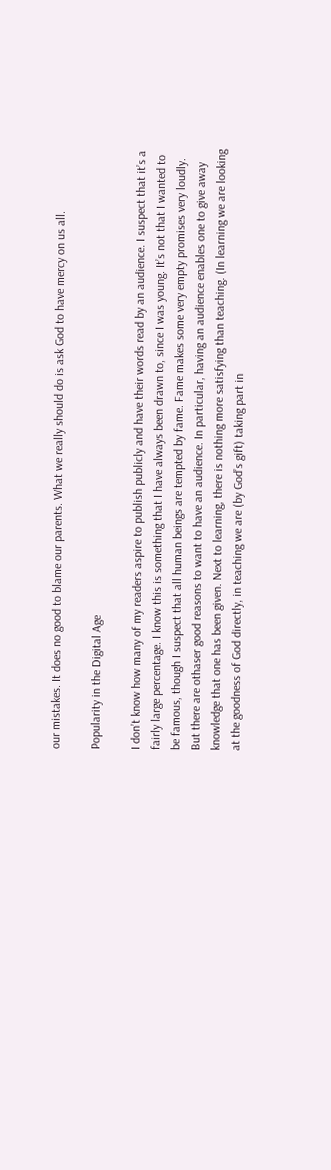our mistakes. It does no good to blame our parents. What we really should do is ask God to have mercy on us all.

Popularity in the Digital Age

I don’t know how many of my readers aspire to publish publicly and have their words read by an audience. I suspect that it’s a fairly large percentage. I know this is something that I have always been drawn to, since I was young. It’s not that I wanted to be famous, though I suspect that all human beings are tempted by fame. Fame makes some very empty promises very loudly. But there are othaser good reasons to want to have an audience. In particular, having an audience enables one to give away knowledge that one has been given. Next to learning, there is nothing more satisfying than teaching. (In learning we are looking at the goodness of God directly, in teaching we are (by God’s gift) taking part in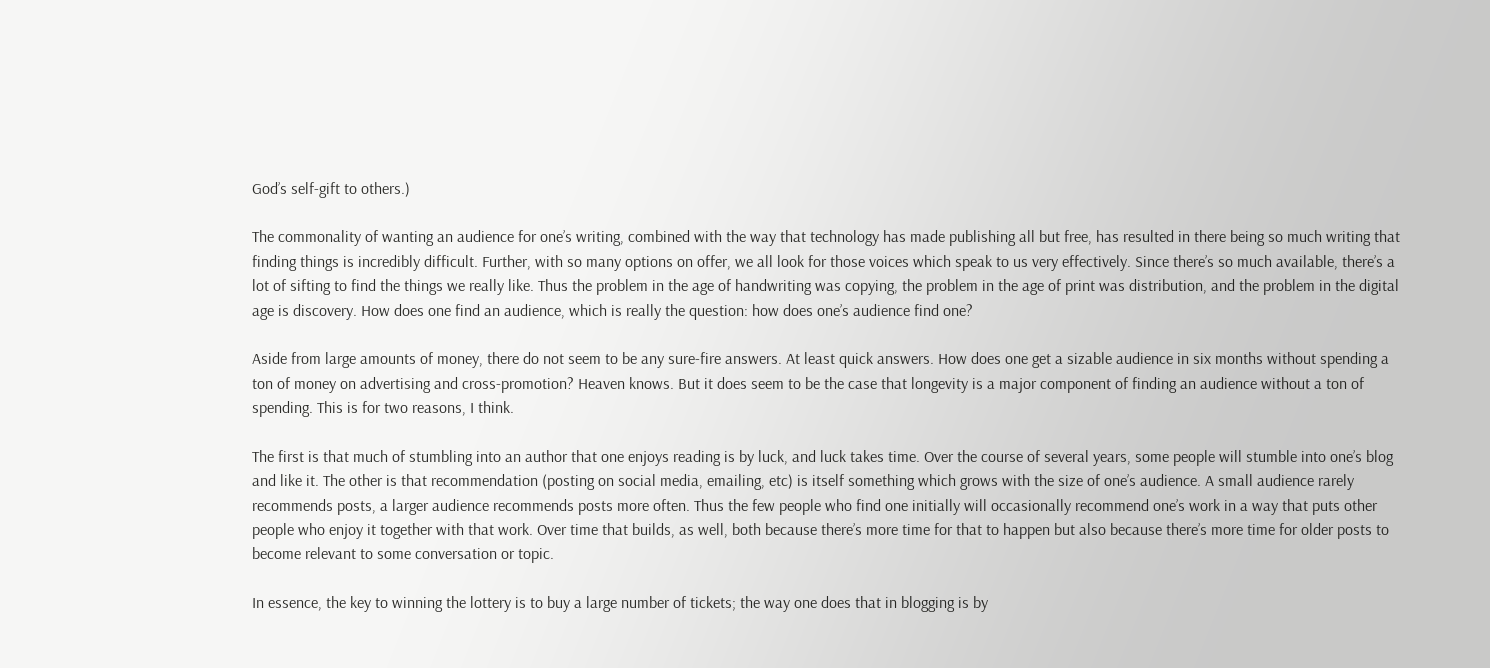God’s self-gift to others.)

The commonality of wanting an audience for one’s writing, combined with the way that technology has made publishing all but free, has resulted in there being so much writing that finding things is incredibly difficult. Further, with so many options on offer, we all look for those voices which speak to us very effectively. Since there’s so much available, there’s a lot of sifting to find the things we really like. Thus the problem in the age of handwriting was copying, the problem in the age of print was distribution, and the problem in the digital age is discovery. How does one find an audience, which is really the question: how does one’s audience find one?

Aside from large amounts of money, there do not seem to be any sure-fire answers. At least quick answers. How does one get a sizable audience in six months without spending a ton of money on advertising and cross-promotion? Heaven knows. But it does seem to be the case that longevity is a major component of finding an audience without a ton of spending. This is for two reasons, I think.

The first is that much of stumbling into an author that one enjoys reading is by luck, and luck takes time. Over the course of several years, some people will stumble into one’s blog and like it. The other is that recommendation (posting on social media, emailing, etc) is itself something which grows with the size of one’s audience. A small audience rarely recommends posts, a larger audience recommends posts more often. Thus the few people who find one initially will occasionally recommend one’s work in a way that puts other people who enjoy it together with that work. Over time that builds, as well, both because there’s more time for that to happen but also because there’s more time for older posts to become relevant to some conversation or topic.

In essence, the key to winning the lottery is to buy a large number of tickets; the way one does that in blogging is by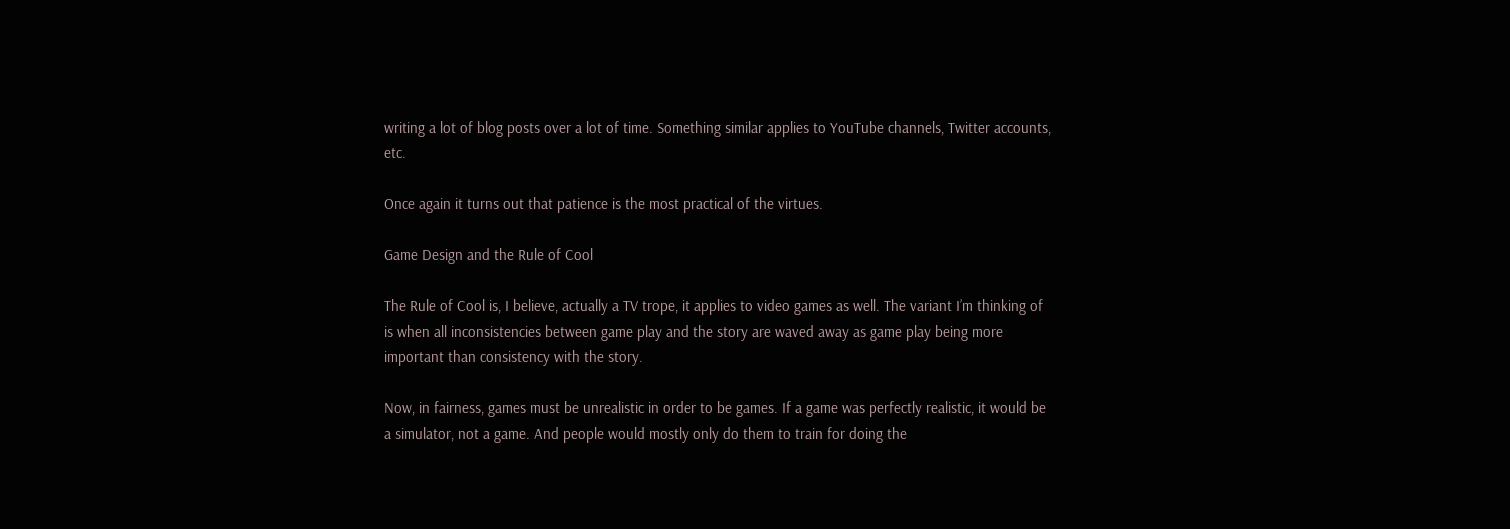writing a lot of blog posts over a lot of time. Something similar applies to YouTube channels, Twitter accounts, etc.

Once again it turns out that patience is the most practical of the virtues.

Game Design and the Rule of Cool

The Rule of Cool is, I believe, actually a TV trope, it applies to video games as well. The variant I’m thinking of is when all inconsistencies between game play and the story are waved away as game play being more important than consistency with the story.

Now, in fairness, games must be unrealistic in order to be games. If a game was perfectly realistic, it would be a simulator, not a game. And people would mostly only do them to train for doing the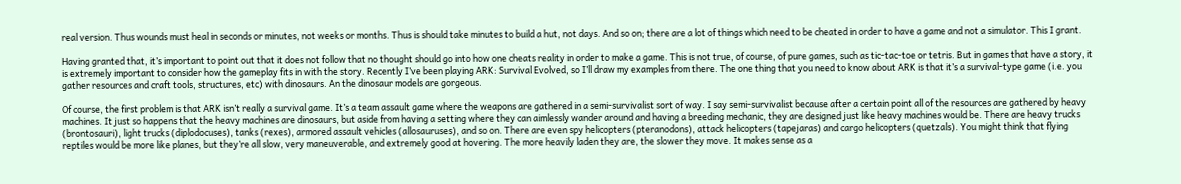real version. Thus wounds must heal in seconds or minutes, not weeks or months. Thus is should take minutes to build a hut, not days. And so on; there are a lot of things which need to be cheated in order to have a game and not a simulator. This I grant.

Having granted that, it’s important to point out that it does not follow that no thought should go into how one cheats reality in order to make a game. This is not true, of course, of pure games, such as tic-tac-toe or tetris. But in games that have a story, it is extremely important to consider how the gameplay fits in with the story. Recently I’ve been playing ARK: Survival Evolved, so I’ll draw my examples from there. The one thing that you need to know about ARK is that it’s a survival-type game (i.e. you gather resources and craft tools, structures, etc) with dinosaurs. An the dinosaur models are gorgeous.

Of course, the first problem is that ARK isn’t really a survival game. It’s a team assault game where the weapons are gathered in a semi-survivalist sort of way. I say semi-survivalist because after a certain point all of the resources are gathered by heavy machines. It just so happens that the heavy machines are dinosaurs, but aside from having a setting where they can aimlessly wander around and having a breeding mechanic, they are designed just like heavy machines would be. There are heavy trucks (brontosauri), light trucks (diplodocuses), tanks (rexes), armored assault vehicles (allosauruses), and so on. There are even spy helicopters (pteranodons), attack helicopters (tapejaras) and cargo helicopters (quetzals). You might think that flying reptiles would be more like planes, but they’re all slow, very maneuverable, and extremely good at hovering. The more heavily laden they are, the slower they move. It makes sense as a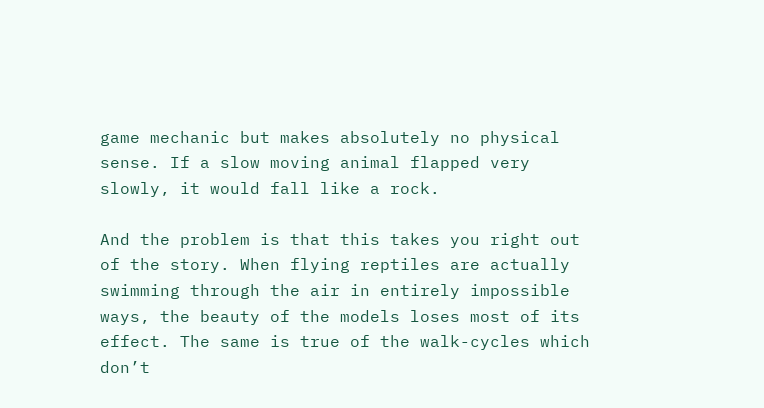game mechanic but makes absolutely no physical sense. If a slow moving animal flapped very slowly, it would fall like a rock.

And the problem is that this takes you right out of the story. When flying reptiles are actually swimming through the air in entirely impossible ways, the beauty of the models loses most of its effect. The same is true of the walk-cycles which don’t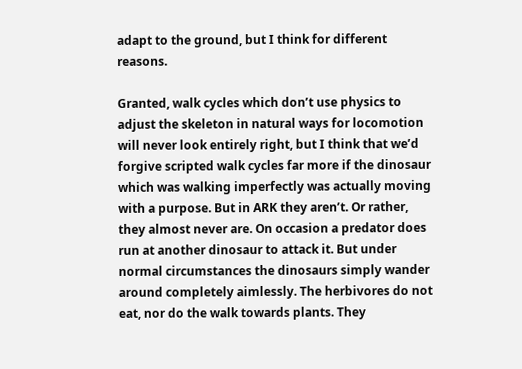adapt to the ground, but I think for different reasons.

Granted, walk cycles which don’t use physics to adjust the skeleton in natural ways for locomotion will never look entirely right, but I think that we’d forgive scripted walk cycles far more if the dinosaur which was walking imperfectly was actually moving with a purpose. But in ARK they aren’t. Or rather, they almost never are. On occasion a predator does run at another dinosaur to attack it. But under normal circumstances the dinosaurs simply wander around completely aimlessly. The herbivores do not eat, nor do the walk towards plants. They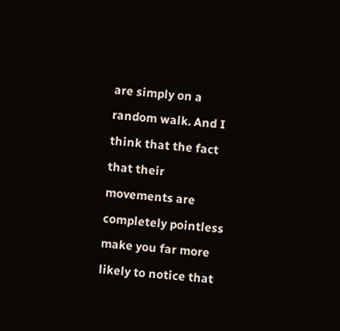are simply on a random walk. And I think that the fact that their movements are completely pointless make you far more likely to notice that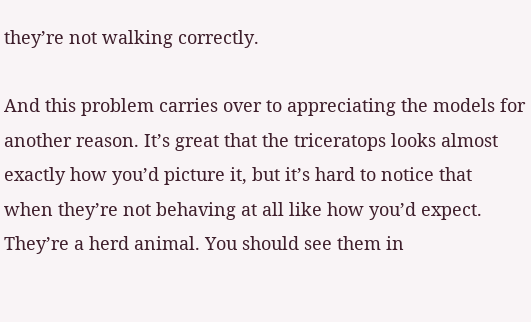they’re not walking correctly.

And this problem carries over to appreciating the models for another reason. It’s great that the triceratops looks almost exactly how you’d picture it, but it’s hard to notice that when they’re not behaving at all like how you’d expect. They’re a herd animal. You should see them in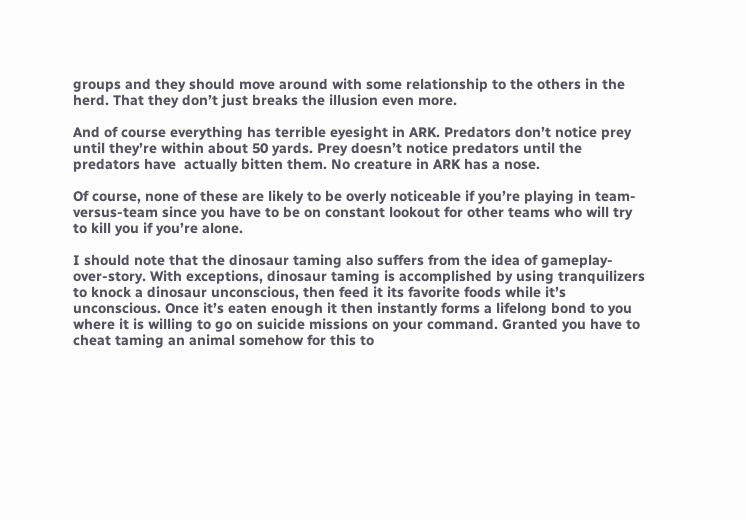groups and they should move around with some relationship to the others in the herd. That they don’t just breaks the illusion even more.

And of course everything has terrible eyesight in ARK. Predators don’t notice prey until they’re within about 50 yards. Prey doesn’t notice predators until the predators have  actually bitten them. No creature in ARK has a nose.

Of course, none of these are likely to be overly noticeable if you’re playing in team-versus-team since you have to be on constant lookout for other teams who will try to kill you if you’re alone.

I should note that the dinosaur taming also suffers from the idea of gameplay-over-story. With exceptions, dinosaur taming is accomplished by using tranquilizers to knock a dinosaur unconscious, then feed it its favorite foods while it’s unconscious. Once it’s eaten enough it then instantly forms a lifelong bond to you where it is willing to go on suicide missions on your command. Granted you have to cheat taming an animal somehow for this to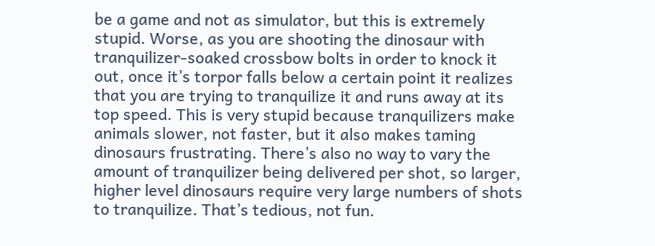be a game and not as simulator, but this is extremely stupid. Worse, as you are shooting the dinosaur with tranquilizer-soaked crossbow bolts in order to knock it out, once it’s torpor falls below a certain point it realizes that you are trying to tranquilize it and runs away at its top speed. This is very stupid because tranquilizers make animals slower, not faster, but it also makes taming dinosaurs frustrating. There’s also no way to vary the amount of tranquilizer being delivered per shot, so larger, higher level dinosaurs require very large numbers of shots to tranquilize. That’s tedious, not fun.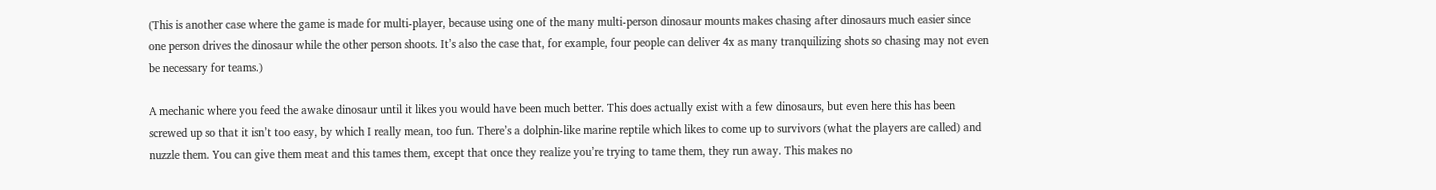(This is another case where the game is made for multi-player, because using one of the many multi-person dinosaur mounts makes chasing after dinosaurs much easier since one person drives the dinosaur while the other person shoots. It’s also the case that, for example, four people can deliver 4x as many tranquilizing shots so chasing may not even be necessary for teams.)

A mechanic where you feed the awake dinosaur until it likes you would have been much better. This does actually exist with a few dinosaurs, but even here this has been screwed up so that it isn’t too easy, by which I really mean, too fun. There’s a dolphin-like marine reptile which likes to come up to survivors (what the players are called) and nuzzle them. You can give them meat and this tames them, except that once they realize you’re trying to tame them, they run away. This makes no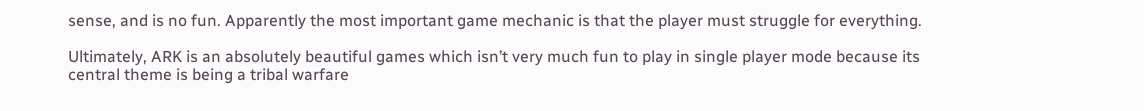sense, and is no fun. Apparently the most important game mechanic is that the player must struggle for everything.

Ultimately, ARK is an absolutely beautiful games which isn’t very much fun to play in single player mode because its central theme is being a tribal warfare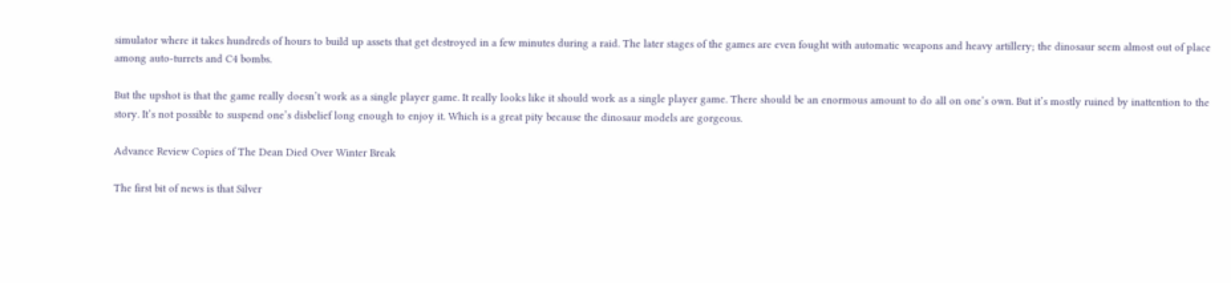simulator where it takes hundreds of hours to build up assets that get destroyed in a few minutes during a raid. The later stages of the games are even fought with automatic weapons and heavy artillery; the dinosaur seem almost out of place among auto-turrets and C4 bombs.

But the upshot is that the game really doesn’t work as a single player game. It really looks like it should work as a single player game. There should be an enormous amount to do all on one’s own. But it’s mostly ruined by inattention to the story. It’s not possible to suspend one’s disbelief long enough to enjoy it. Which is a great pity because the dinosaur models are gorgeous.

Advance Review Copies of The Dean Died Over Winter Break

The first bit of news is that Silver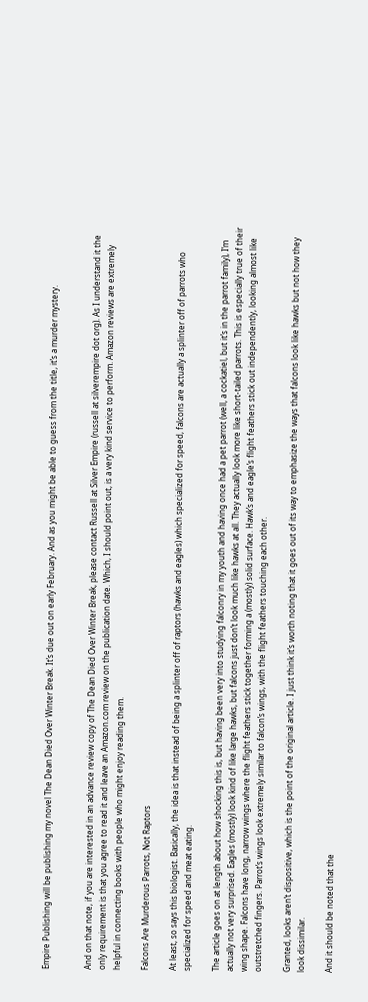Empire Publishing will be publishing my novel The Dean Died Over Winter Break. It’s due out on early February. And as you might be able to guess from the title, it’s a murder mystery.


And on that note, if you are interested in an advance review copy of The Dean Died Over Winter Break, please contact Russell at Silver Empire (russell at silverempire dot org). As I understand it the only requirement is that you agree to read it and leave an Amazon.com review on the publication date. Which, I should point out, is a very kind service to perform. Amazon reviews are extremely helpful in connecting books with people who might enjoy reading them.

Falcons Are Murderous Parrots, Not Raptors

At least, so says this biologist. Basically, the idea is that instead of being a splinter off of raptors (hawks and eagles) which specialized for speed, falcons are actually a splinter off of parrots who specialized for speed and meat eating.

The article goes on at length about how shocking this is, but having been very into studying falconry in my youth and having once had a pet parrot (well, a cockatiel, but it’s in the parrot family), I’m actually not very surprised. Eagles (mostly) look kind of like large hawks, but falcons just don’t look much like hawks at all. They actually look more like short-tailed parrots. This is especially true of their wing shape. Falcons have long, narrow wings where the flight feathers stick together forming a (mostly) solid surface. Hawk’s and eagle’s flight feathers stick out independently, looking almost like outstretched fingers. Parrot’s wings look extremely similar to falcon’s wings, with the flight feathers touching each other.

Granted, looks aren’t dispositive, which is the point of the original article. I just think it’s worth noting that it goes out of its way to emphasize the ways that falcons look like hawks but not how they look dissimilar.

And it should be noted that the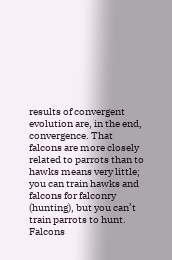results of convergent evolution are, in the end, convergence. That falcons are more closely related to parrots than to hawks means very little; you can train hawks and falcons for falconry (hunting), but you can’t train parrots to hunt. Falcons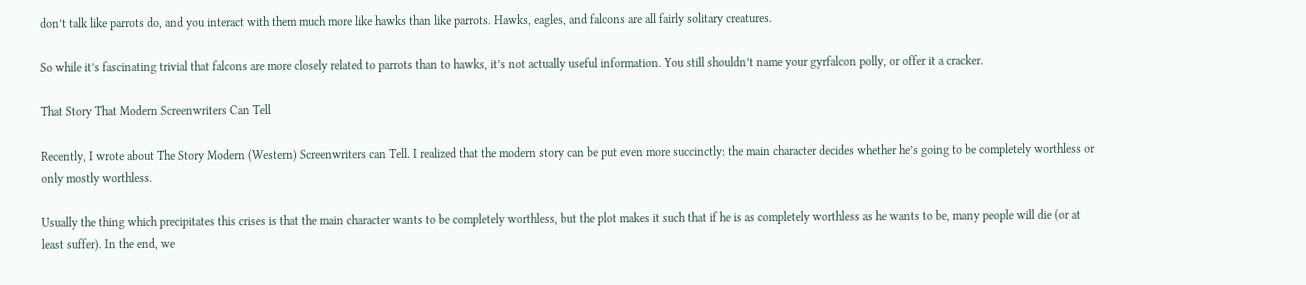don’t talk like parrots do, and you interact with them much more like hawks than like parrots. Hawks, eagles, and falcons are all fairly solitary creatures.

So while it’s fascinating trivial that falcons are more closely related to parrots than to hawks, it’s not actually useful information. You still shouldn’t name your gyrfalcon polly, or offer it a cracker.

That Story That Modern Screenwriters Can Tell

Recently, I wrote about The Story Modern (Western) Screenwriters can Tell. I realized that the modern story can be put even more succinctly: the main character decides whether he’s going to be completely worthless or only mostly worthless.

Usually the thing which precipitates this crises is that the main character wants to be completely worthless, but the plot makes it such that if he is as completely worthless as he wants to be, many people will die (or at least suffer). In the end, we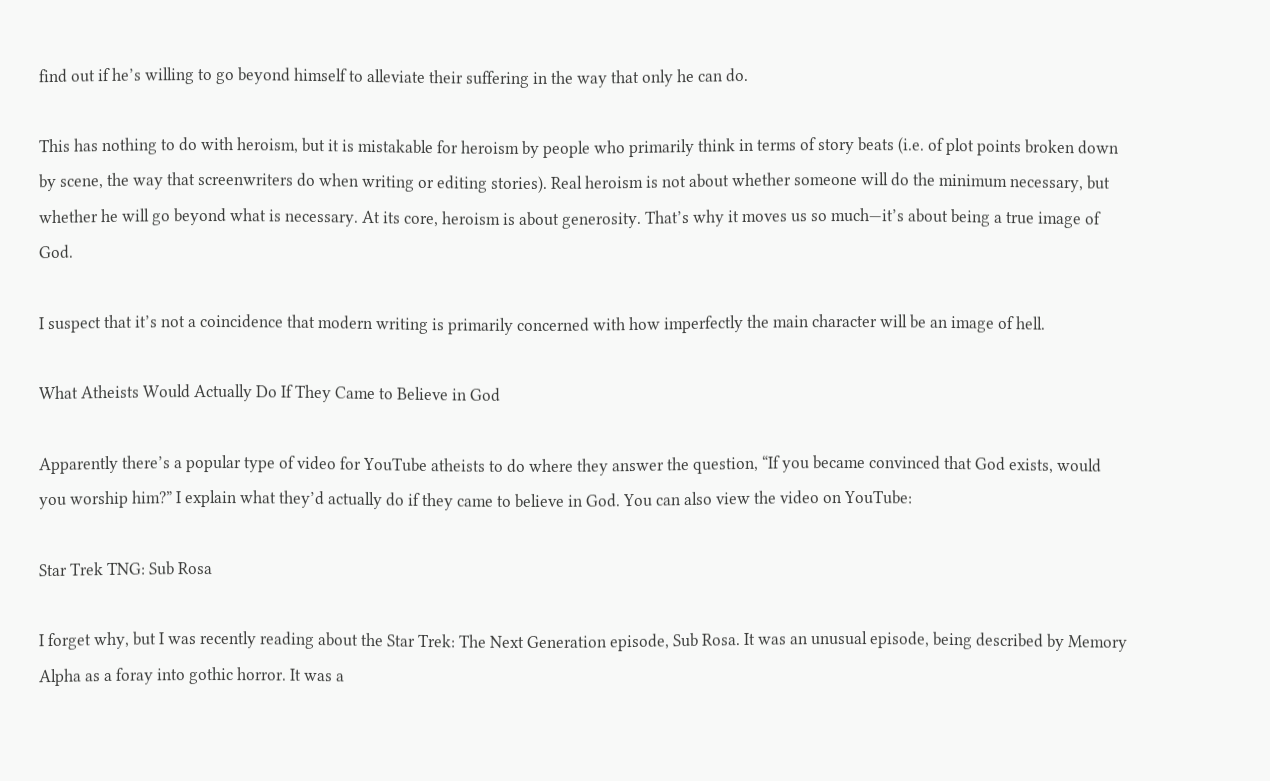find out if he’s willing to go beyond himself to alleviate their suffering in the way that only he can do.

This has nothing to do with heroism, but it is mistakable for heroism by people who primarily think in terms of story beats (i.e. of plot points broken down by scene, the way that screenwriters do when writing or editing stories). Real heroism is not about whether someone will do the minimum necessary, but whether he will go beyond what is necessary. At its core, heroism is about generosity. That’s why it moves us so much—it’s about being a true image of God.

I suspect that it’s not a coincidence that modern writing is primarily concerned with how imperfectly the main character will be an image of hell.

What Atheists Would Actually Do If They Came to Believe in God

Apparently there’s a popular type of video for YouTube atheists to do where they answer the question, “If you became convinced that God exists, would you worship him?” I explain what they’d actually do if they came to believe in God. You can also view the video on YouTube:

Star Trek TNG: Sub Rosa

I forget why, but I was recently reading about the Star Trek: The Next Generation episode, Sub Rosa. It was an unusual episode, being described by Memory Alpha as a foray into gothic horror. It was a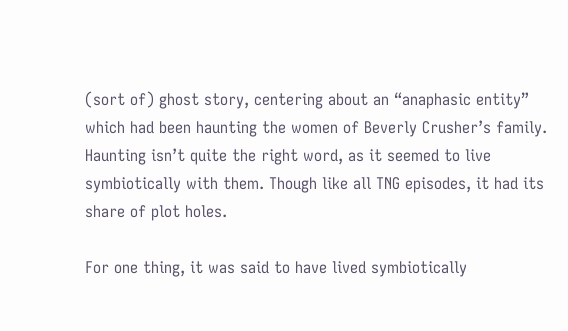(sort of) ghost story, centering about an “anaphasic entity” which had been haunting the women of Beverly Crusher’s family. Haunting isn’t quite the right word, as it seemed to live symbiotically with them. Though like all TNG episodes, it had its share of plot holes.

For one thing, it was said to have lived symbiotically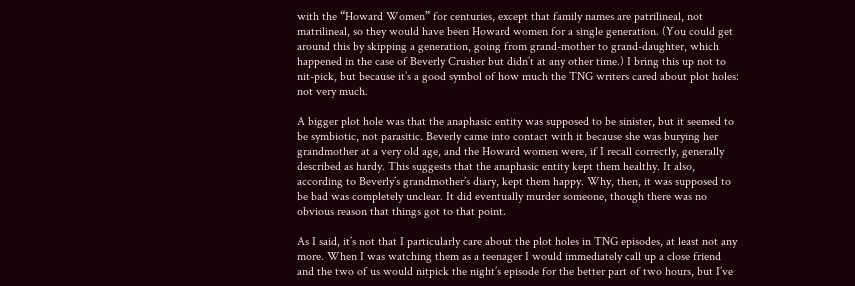with the “Howard Women” for centuries, except that family names are patrilineal, not matrilineal, so they would have been Howard women for a single generation. (You could get around this by skipping a generation, going from grand-mother to grand-daughter, which happened in the case of Beverly Crusher but didn’t at any other time.) I bring this up not to nit-pick, but because it’s a good symbol of how much the TNG writers cared about plot holes: not very much.

A bigger plot hole was that the anaphasic entity was supposed to be sinister, but it seemed to be symbiotic, not parasitic. Beverly came into contact with it because she was burying her grandmother at a very old age, and the Howard women were, if I recall correctly, generally described as hardy. This suggests that the anaphasic entity kept them healthy. It also, according to Beverly’s grandmother’s diary, kept them happy. Why, then, it was supposed to be bad was completely unclear. It did eventually murder someone, though there was no obvious reason that things got to that point.

As I said, it’s not that I particularly care about the plot holes in TNG episodes, at least not any more. When I was watching them as a teenager I would immediately call up a close friend and the two of us would nitpick the night’s episode for the better part of two hours, but I’ve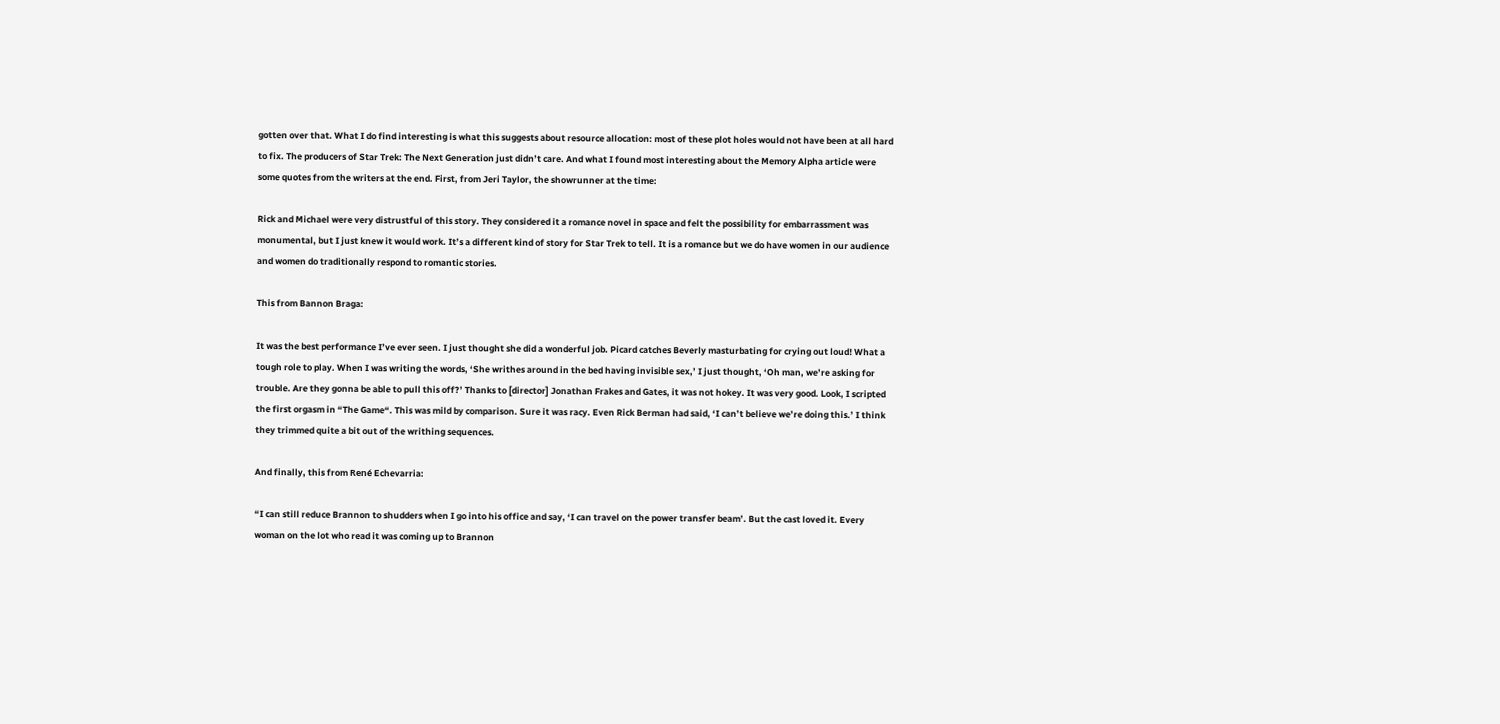gotten over that. What I do find interesting is what this suggests about resource allocation: most of these plot holes would not have been at all hard to fix. The producers of Star Trek: The Next Generation just didn’t care. And what I found most interesting about the Memory Alpha article were some quotes from the writers at the end. First, from Jeri Taylor, the showrunner at the time:

Rick and Michael were very distrustful of this story. They considered it a romance novel in space and felt the possibility for embarrassment was monumental, but I just knew it would work. It’s a different kind of story for Star Trek to tell. It is a romance but we do have women in our audience and women do traditionally respond to romantic stories.

This from Bannon Braga:

It was the best performance I’ve ever seen. I just thought she did a wonderful job. Picard catches Beverly masturbating for crying out loud! What a tough role to play. When I was writing the words, ‘She writhes around in the bed having invisible sex,’ I just thought, ‘Oh man, we’re asking for trouble. Are they gonna be able to pull this off?’ Thanks to [director] Jonathan Frakes and Gates, it was not hokey. It was very good. Look, I scripted the first orgasm in “The Game“. This was mild by comparison. Sure it was racy. Even Rick Berman had said, ‘I can’t believe we’re doing this.’ I think they trimmed quite a bit out of the writhing sequences.

And finally, this from René Echevarria:

“I can still reduce Brannon to shudders when I go into his office and say, ‘I can travel on the power transfer beam’. But the cast loved it. Every woman on the lot who read it was coming up to Brannon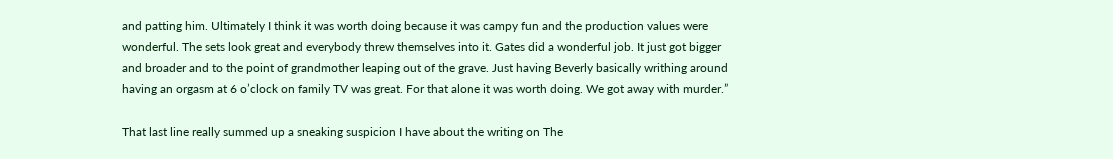and patting him. Ultimately I think it was worth doing because it was campy fun and the production values were wonderful. The sets look great and everybody threw themselves into it. Gates did a wonderful job. It just got bigger and broader and to the point of grandmother leaping out of the grave. Just having Beverly basically writhing around having an orgasm at 6 o’clock on family TV was great. For that alone it was worth doing. We got away with murder.”

That last line really summed up a sneaking suspicion I have about the writing on The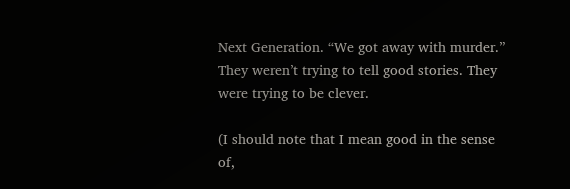Next Generation. “We got away with murder.” They weren’t trying to tell good stories. They were trying to be clever.

(I should note that I mean good in the sense of,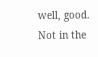well, good. Not in the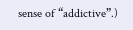sense of “addictive”.)